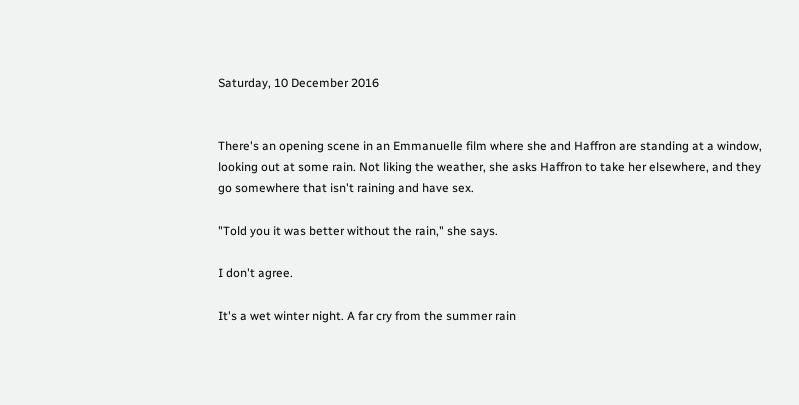Saturday, 10 December 2016


There's an opening scene in an Emmanuelle film where she and Haffron are standing at a window, looking out at some rain. Not liking the weather, she asks Haffron to take her elsewhere, and they go somewhere that isn't raining and have sex.

"Told you it was better without the rain," she says.

I don't agree.

It's a wet winter night. A far cry from the summer rain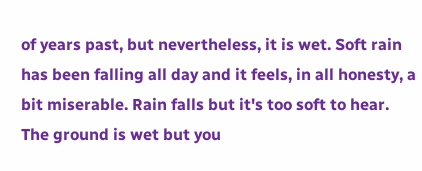of years past, but nevertheless, it is wet. Soft rain has been falling all day and it feels, in all honesty, a bit miserable. Rain falls but it's too soft to hear. The ground is wet but you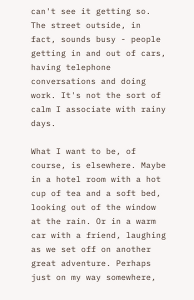can't see it getting so. The street outside, in fact, sounds busy - people getting in and out of cars, having telephone conversations and doing work. It's not the sort of calm I associate with rainy days.

What I want to be, of course, is elsewhere. Maybe in a hotel room with a hot cup of tea and a soft bed, looking out of the window at the rain. Or in a warm car with a friend, laughing as we set off on another great adventure. Perhaps just on my way somewhere,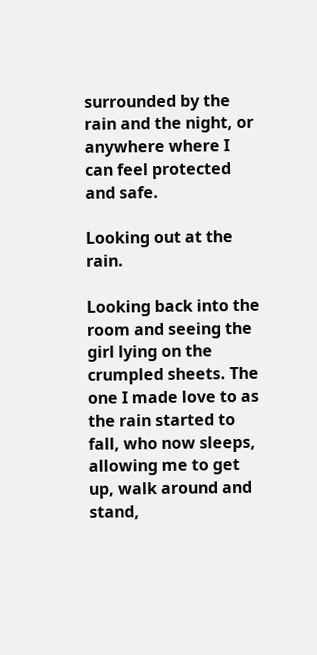surrounded by the rain and the night, or anywhere where I can feel protected and safe.

Looking out at the rain.

Looking back into the room and seeing the girl lying on the crumpled sheets. The one I made love to as the rain started to fall, who now sleeps, allowing me to get up, walk around and stand,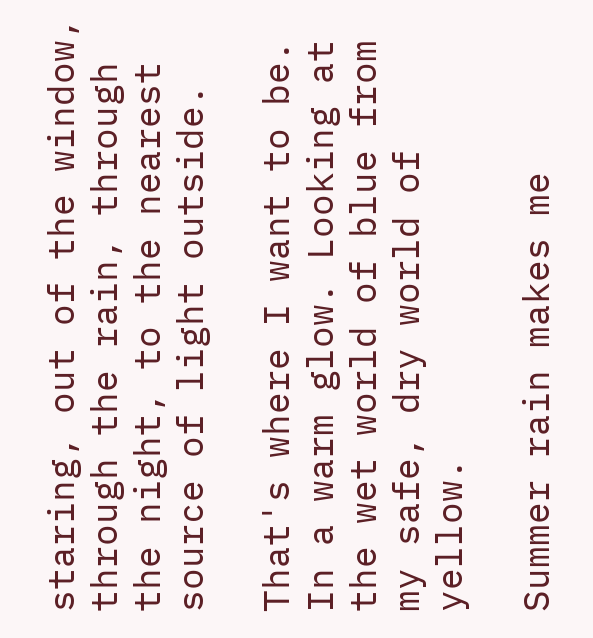staring, out of the window, through the rain, through the night, to the nearest source of light outside.

That's where I want to be. In a warm glow. Looking at the wet world of blue from my safe, dry world of yellow.

Summer rain makes me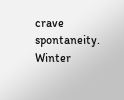crave spontaneity. Winter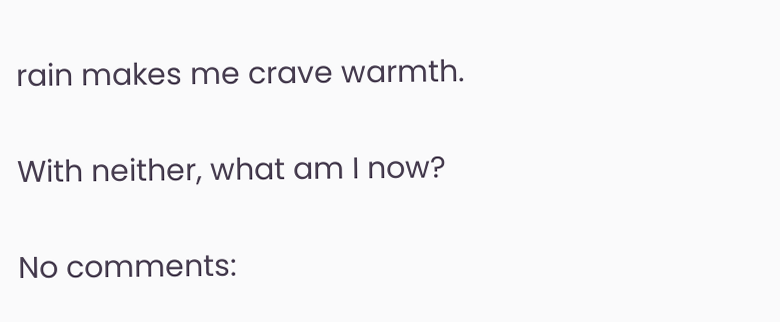rain makes me crave warmth.

With neither, what am I now?

No comments: